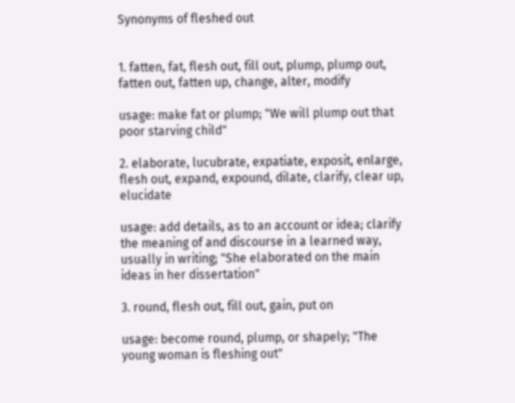Synonyms of fleshed out


1. fatten, fat, flesh out, fill out, plump, plump out, fatten out, fatten up, change, alter, modify

usage: make fat or plump; "We will plump out that poor starving child"

2. elaborate, lucubrate, expatiate, exposit, enlarge, flesh out, expand, expound, dilate, clarify, clear up, elucidate

usage: add details, as to an account or idea; clarify the meaning of and discourse in a learned way, usually in writing; "She elaborated on the main ideas in her dissertation"

3. round, flesh out, fill out, gain, put on

usage: become round, plump, or shapely; "The young woman is fleshing out"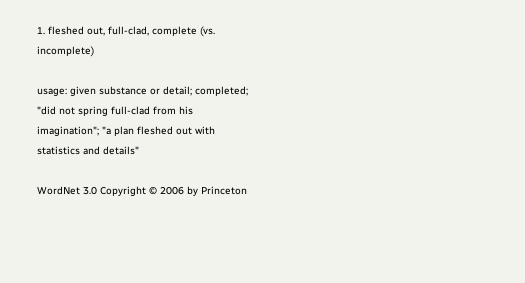1. fleshed out, full-clad, complete (vs. incomplete)

usage: given substance or detail; completed; "did not spring full-clad from his imagination"; "a plan fleshed out with statistics and details"

WordNet 3.0 Copyright © 2006 by Princeton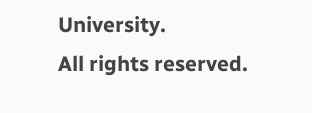University.
All rights reserved.